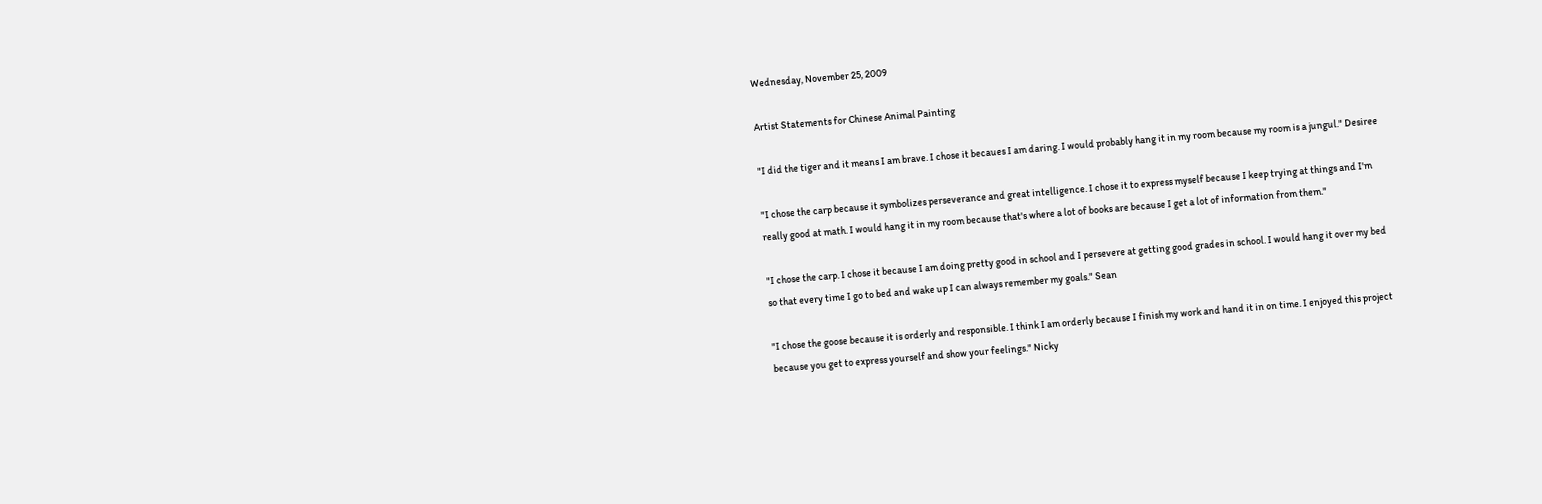Wednesday, November 25, 2009

Artist Statements for Chinese Animal Painting

"I did the tiger and it means I am brave. I chose it becaues I am daring. I would probably hang it in my room because my room is a jungul." Desiree

"I chose the carp because it symbolizes perseverance and great intelligence. I chose it to express myself because I keep trying at things and I'm really good at math. I would hang it in my room because that's where a lot of books are because I get a lot of information from them."

"I chose the carp. I chose it because I am doing pretty good in school and I persevere at getting good grades in school. I would hang it over my bed so that every time I go to bed and wake up I can always remember my goals." Sean

"I chose the goose because it is orderly and responsible. I think I am orderly because I finish my work and hand it in on time. I enjoyed this project because you get to express yourself and show your feelings." Nicky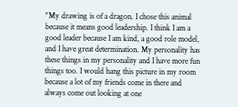"My drawing is of a dragon. I chose this animal because it means good leadership. I think I am a good leader because I am kind, a good role model, and I have great determination. My personality has these things in my personality and I have more fun things too. I would hang this picture in my room because a lot of my friends come in there and always come out looking at one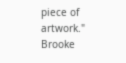piece of artwork." Brooke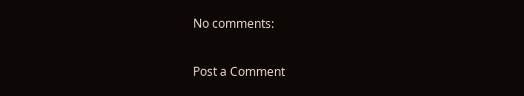No comments:

Post a Comment